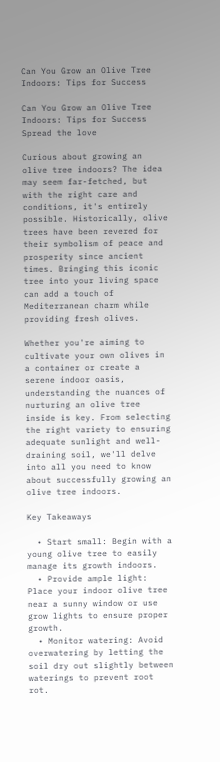Can You Grow an Olive Tree Indoors: Tips for Success

Can You Grow an Olive Tree Indoors: Tips for Success
Spread the love

Curious about growing an olive tree indoors? The idea may seem far-fetched, but with the right care and conditions, it's entirely possible. Historically, olive trees have been revered for their symbolism of peace and prosperity since ancient times. Bringing this iconic tree into your living space can add a touch of Mediterranean charm while providing fresh olives.

Whether you're aiming to cultivate your own olives in a container or create a serene indoor oasis, understanding the nuances of nurturing an olive tree inside is key. From selecting the right variety to ensuring adequate sunlight and well-draining soil, we'll delve into all you need to know about successfully growing an olive tree indoors.

Key Takeaways

  • Start small: Begin with a young olive tree to easily manage its growth indoors.
  • Provide ample light: Place your indoor olive tree near a sunny window or use grow lights to ensure proper growth.
  • Monitor watering: Avoid overwatering by letting the soil dry out slightly between waterings to prevent root rot.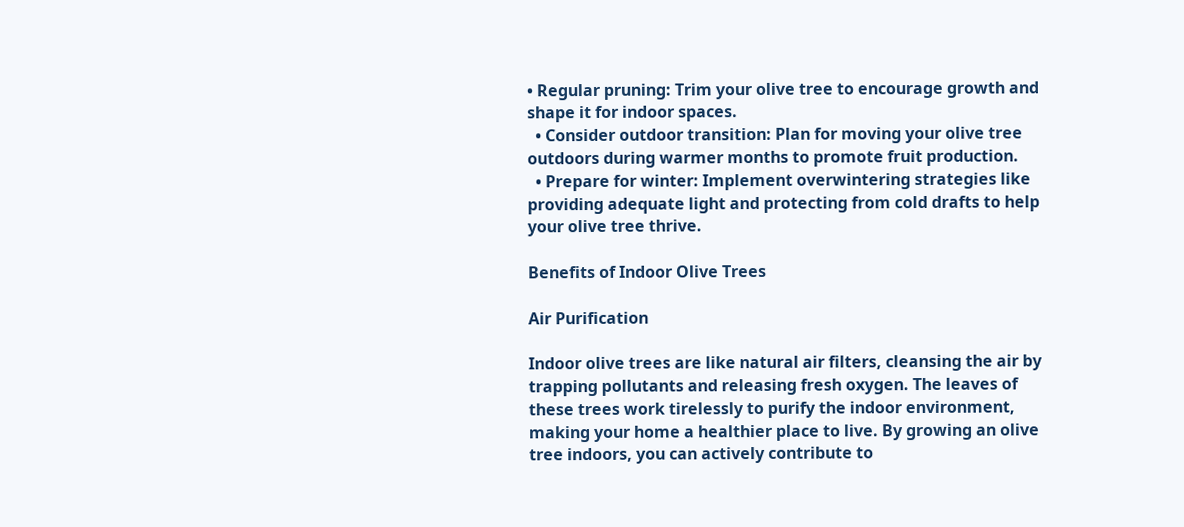• Regular pruning: Trim your olive tree to encourage growth and shape it for indoor spaces.
  • Consider outdoor transition: Plan for moving your olive tree outdoors during warmer months to promote fruit production.
  • Prepare for winter: Implement overwintering strategies like providing adequate light and protecting from cold drafts to help your olive tree thrive.

Benefits of Indoor Olive Trees

Air Purification

Indoor olive trees are like natural air filters, cleansing the air by trapping pollutants and releasing fresh oxygen. The leaves of these trees work tirelessly to purify the indoor environment, making your home a healthier place to live. By growing an olive tree indoors, you can actively contribute to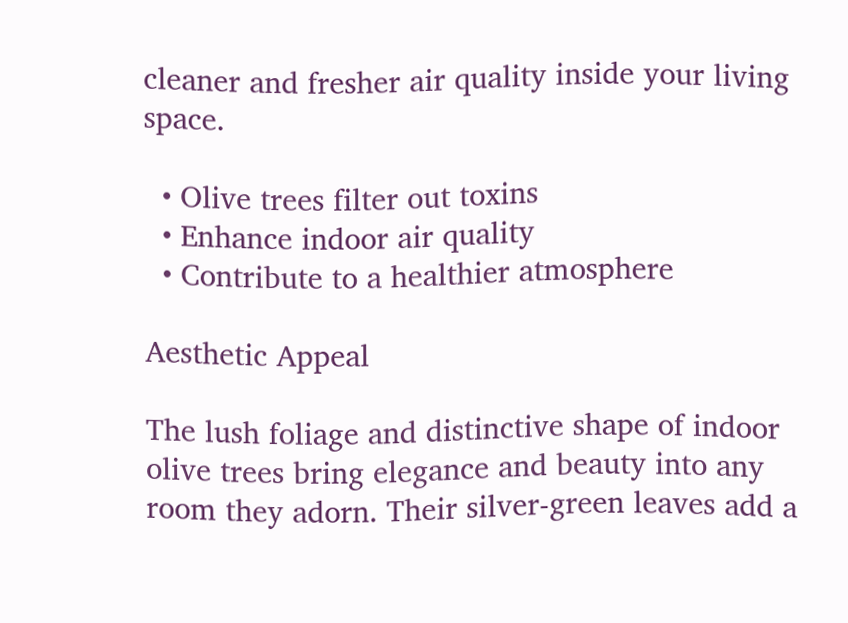cleaner and fresher air quality inside your living space.

  • Olive trees filter out toxins
  • Enhance indoor air quality
  • Contribute to a healthier atmosphere

Aesthetic Appeal

The lush foliage and distinctive shape of indoor olive trees bring elegance and beauty into any room they adorn. Their silver-green leaves add a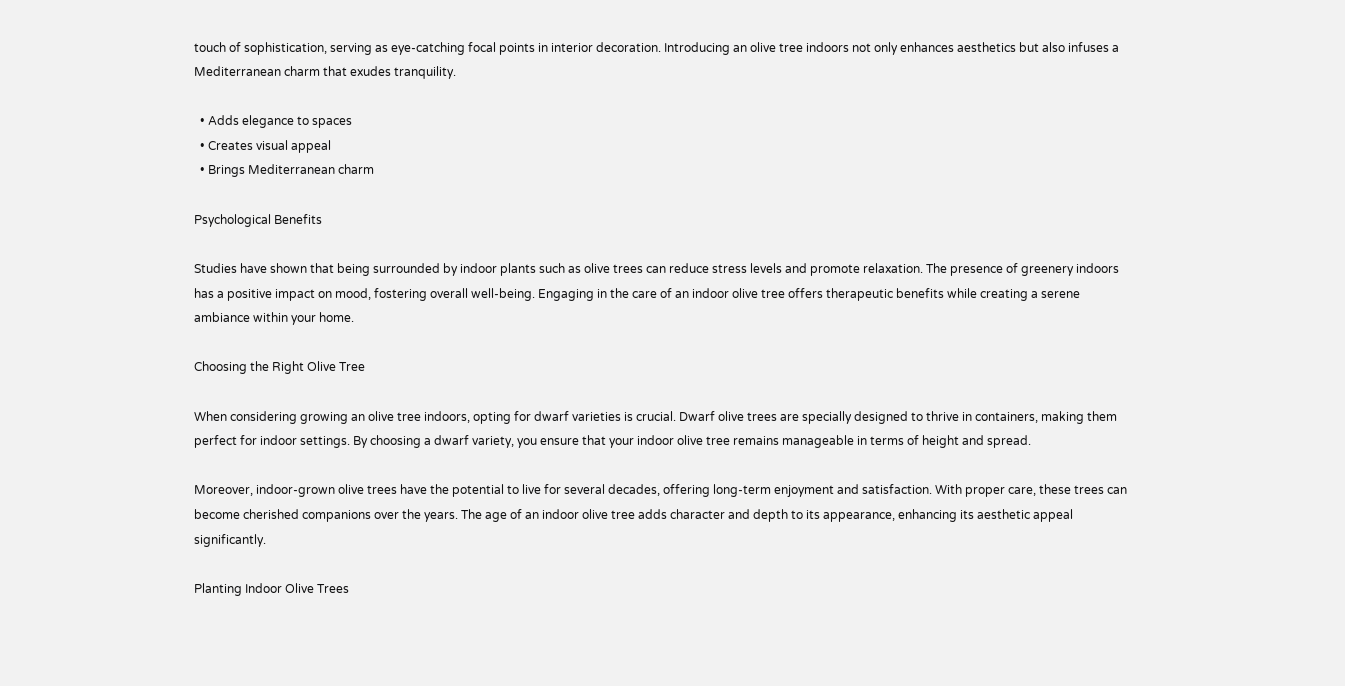touch of sophistication, serving as eye-catching focal points in interior decoration. Introducing an olive tree indoors not only enhances aesthetics but also infuses a Mediterranean charm that exudes tranquility.

  • Adds elegance to spaces
  • Creates visual appeal
  • Brings Mediterranean charm

Psychological Benefits

Studies have shown that being surrounded by indoor plants such as olive trees can reduce stress levels and promote relaxation. The presence of greenery indoors has a positive impact on mood, fostering overall well-being. Engaging in the care of an indoor olive tree offers therapeutic benefits while creating a serene ambiance within your home.

Choosing the Right Olive Tree

When considering growing an olive tree indoors, opting for dwarf varieties is crucial. Dwarf olive trees are specially designed to thrive in containers, making them perfect for indoor settings. By choosing a dwarf variety, you ensure that your indoor olive tree remains manageable in terms of height and spread.

Moreover, indoor-grown olive trees have the potential to live for several decades, offering long-term enjoyment and satisfaction. With proper care, these trees can become cherished companions over the years. The age of an indoor olive tree adds character and depth to its appearance, enhancing its aesthetic appeal significantly.

Planting Indoor Olive Trees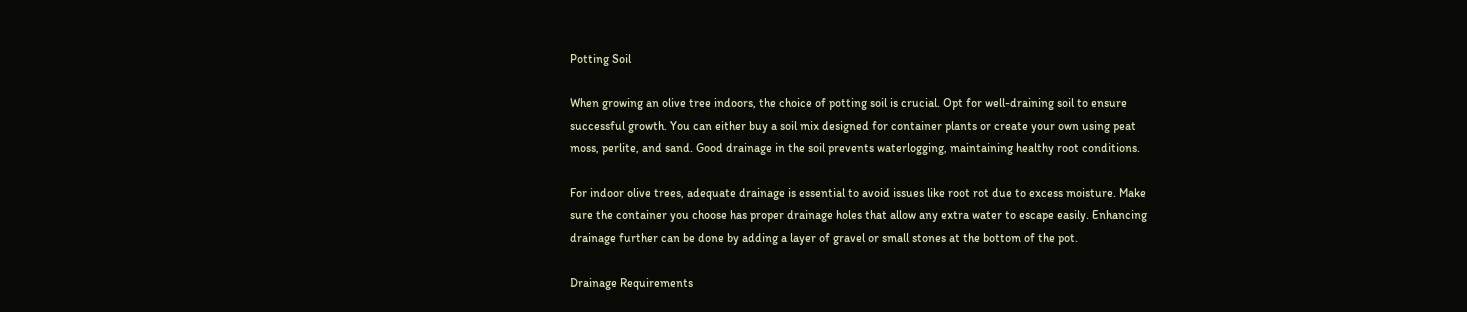Potting Soil

When growing an olive tree indoors, the choice of potting soil is crucial. Opt for well-draining soil to ensure successful growth. You can either buy a soil mix designed for container plants or create your own using peat moss, perlite, and sand. Good drainage in the soil prevents waterlogging, maintaining healthy root conditions.

For indoor olive trees, adequate drainage is essential to avoid issues like root rot due to excess moisture. Make sure the container you choose has proper drainage holes that allow any extra water to escape easily. Enhancing drainage further can be done by adding a layer of gravel or small stones at the bottom of the pot.

Drainage Requirements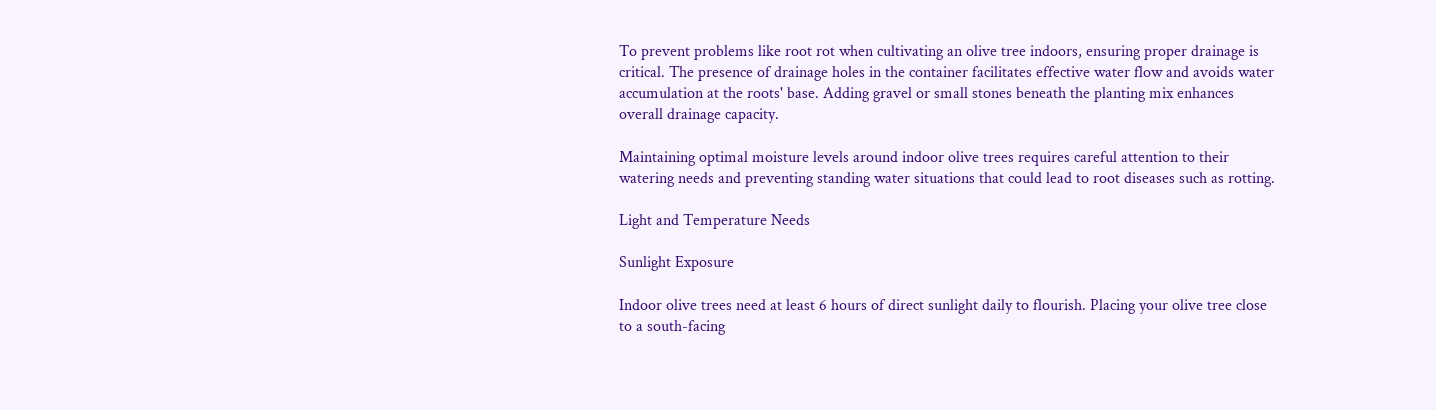To prevent problems like root rot when cultivating an olive tree indoors, ensuring proper drainage is critical. The presence of drainage holes in the container facilitates effective water flow and avoids water accumulation at the roots' base. Adding gravel or small stones beneath the planting mix enhances overall drainage capacity.

Maintaining optimal moisture levels around indoor olive trees requires careful attention to their watering needs and preventing standing water situations that could lead to root diseases such as rotting.

Light and Temperature Needs

Sunlight Exposure

Indoor olive trees need at least 6 hours of direct sunlight daily to flourish. Placing your olive tree close to a south-facing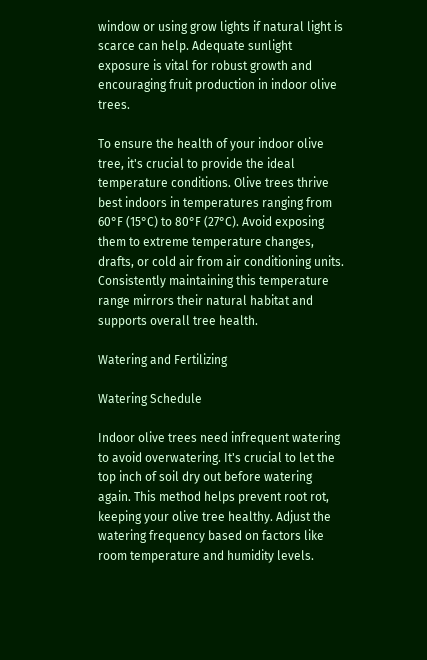window or using grow lights if natural light is scarce can help. Adequate sunlight exposure is vital for robust growth and encouraging fruit production in indoor olive trees.

To ensure the health of your indoor olive tree, it's crucial to provide the ideal temperature conditions. Olive trees thrive best indoors in temperatures ranging from 60°F (15°C) to 80°F (27°C). Avoid exposing them to extreme temperature changes, drafts, or cold air from air conditioning units. Consistently maintaining this temperature range mirrors their natural habitat and supports overall tree health.

Watering and Fertilizing

Watering Schedule

Indoor olive trees need infrequent watering to avoid overwatering. It's crucial to let the top inch of soil dry out before watering again. This method helps prevent root rot, keeping your olive tree healthy. Adjust the watering frequency based on factors like room temperature and humidity levels.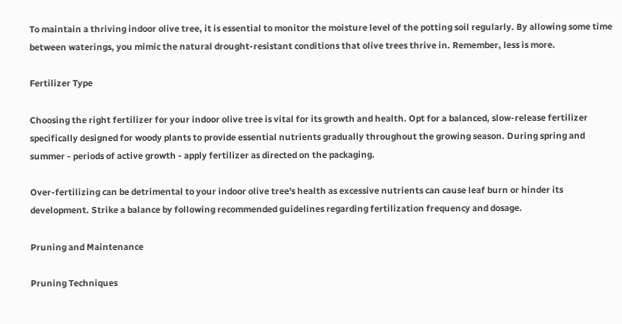To maintain a thriving indoor olive tree, it is essential to monitor the moisture level of the potting soil regularly. By allowing some time between waterings, you mimic the natural drought-resistant conditions that olive trees thrive in. Remember, less is more.

Fertilizer Type

Choosing the right fertilizer for your indoor olive tree is vital for its growth and health. Opt for a balanced, slow-release fertilizer specifically designed for woody plants to provide essential nutrients gradually throughout the growing season. During spring and summer - periods of active growth - apply fertilizer as directed on the packaging.

Over-fertilizing can be detrimental to your indoor olive tree's health as excessive nutrients can cause leaf burn or hinder its development. Strike a balance by following recommended guidelines regarding fertilization frequency and dosage.

Pruning and Maintenance

Pruning Techniques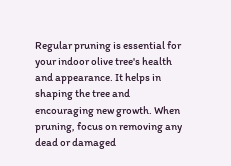Regular pruning is essential for your indoor olive tree's health and appearance. It helps in shaping the tree and encouraging new growth. When pruning, focus on removing any dead or damaged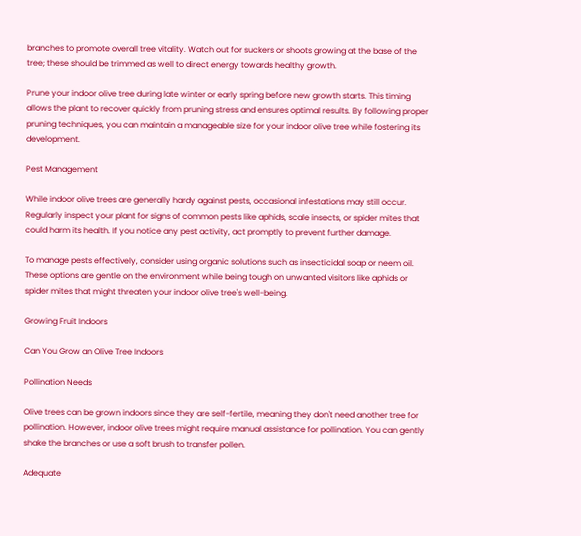branches to promote overall tree vitality. Watch out for suckers or shoots growing at the base of the tree; these should be trimmed as well to direct energy towards healthy growth.

Prune your indoor olive tree during late winter or early spring before new growth starts. This timing allows the plant to recover quickly from pruning stress and ensures optimal results. By following proper pruning techniques, you can maintain a manageable size for your indoor olive tree while fostering its development.

Pest Management

While indoor olive trees are generally hardy against pests, occasional infestations may still occur. Regularly inspect your plant for signs of common pests like aphids, scale insects, or spider mites that could harm its health. If you notice any pest activity, act promptly to prevent further damage.

To manage pests effectively, consider using organic solutions such as insecticidal soap or neem oil. These options are gentle on the environment while being tough on unwanted visitors like aphids or spider mites that might threaten your indoor olive tree's well-being.

Growing Fruit Indoors

Can You Grow an Olive Tree Indoors

Pollination Needs

Olive trees can be grown indoors since they are self-fertile, meaning they don't need another tree for pollination. However, indoor olive trees might require manual assistance for pollination. You can gently shake the branches or use a soft brush to transfer pollen.

Adequate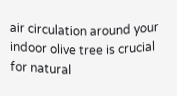air circulation around your indoor olive tree is crucial for natural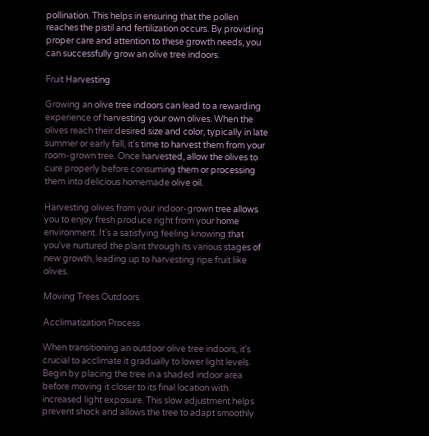pollination. This helps in ensuring that the pollen reaches the pistil and fertilization occurs. By providing proper care and attention to these growth needs, you can successfully grow an olive tree indoors.

Fruit Harvesting

Growing an olive tree indoors can lead to a rewarding experience of harvesting your own olives. When the olives reach their desired size and color, typically in late summer or early fall, it's time to harvest them from your room-grown tree. Once harvested, allow the olives to cure properly before consuming them or processing them into delicious homemade olive oil.

Harvesting olives from your indoor-grown tree allows you to enjoy fresh produce right from your home environment. It's a satisfying feeling knowing that you've nurtured the plant through its various stages of new growth, leading up to harvesting ripe fruit like olives.

Moving Trees Outdoors

Acclimatization Process

When transitioning an outdoor olive tree indoors, it's crucial to acclimate it gradually to lower light levels. Begin by placing the tree in a shaded indoor area before moving it closer to its final location with increased light exposure. This slow adjustment helps prevent shock and allows the tree to adapt smoothly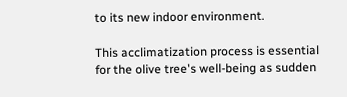to its new indoor environment.

This acclimatization process is essential for the olive tree's well-being as sudden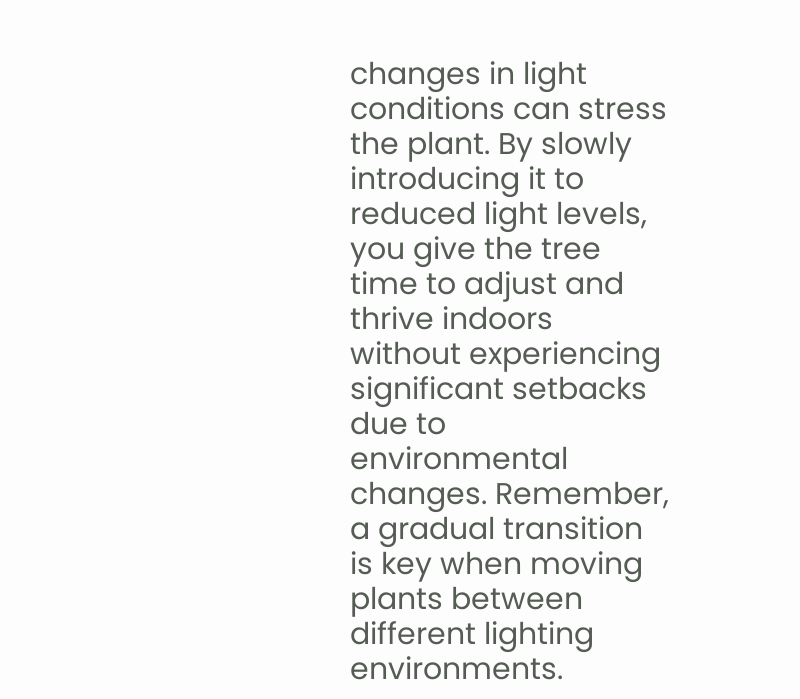changes in light conditions can stress the plant. By slowly introducing it to reduced light levels, you give the tree time to adjust and thrive indoors without experiencing significant setbacks due to environmental changes. Remember, a gradual transition is key when moving plants between different lighting environments.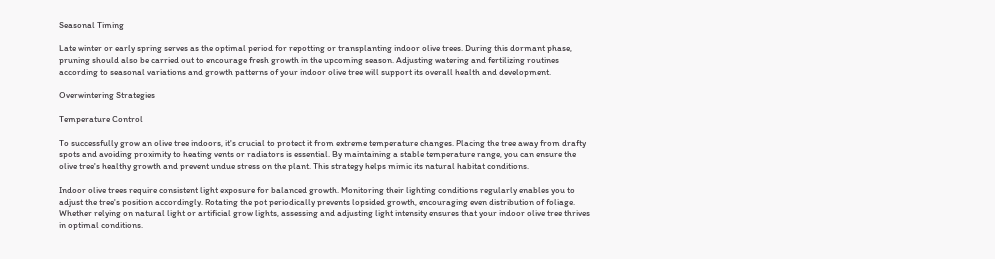Seasonal Timing

Late winter or early spring serves as the optimal period for repotting or transplanting indoor olive trees. During this dormant phase, pruning should also be carried out to encourage fresh growth in the upcoming season. Adjusting watering and fertilizing routines according to seasonal variations and growth patterns of your indoor olive tree will support its overall health and development.

Overwintering Strategies

Temperature Control

To successfully grow an olive tree indoors, it's crucial to protect it from extreme temperature changes. Placing the tree away from drafty spots and avoiding proximity to heating vents or radiators is essential. By maintaining a stable temperature range, you can ensure the olive tree's healthy growth and prevent undue stress on the plant. This strategy helps mimic its natural habitat conditions.

Indoor olive trees require consistent light exposure for balanced growth. Monitoring their lighting conditions regularly enables you to adjust the tree's position accordingly. Rotating the pot periodically prevents lopsided growth, encouraging even distribution of foliage. Whether relying on natural light or artificial grow lights, assessing and adjusting light intensity ensures that your indoor olive tree thrives in optimal conditions.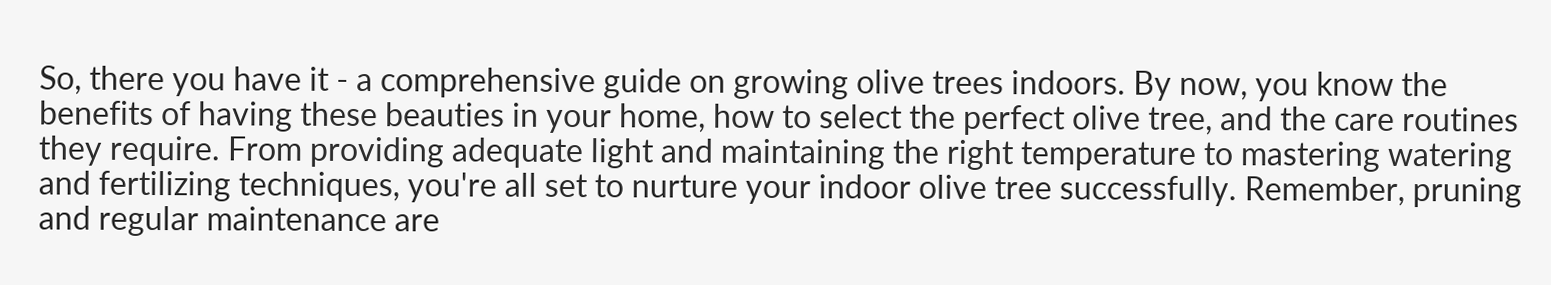So, there you have it - a comprehensive guide on growing olive trees indoors. By now, you know the benefits of having these beauties in your home, how to select the perfect olive tree, and the care routines they require. From providing adequate light and maintaining the right temperature to mastering watering and fertilizing techniques, you're all set to nurture your indoor olive tree successfully. Remember, pruning and regular maintenance are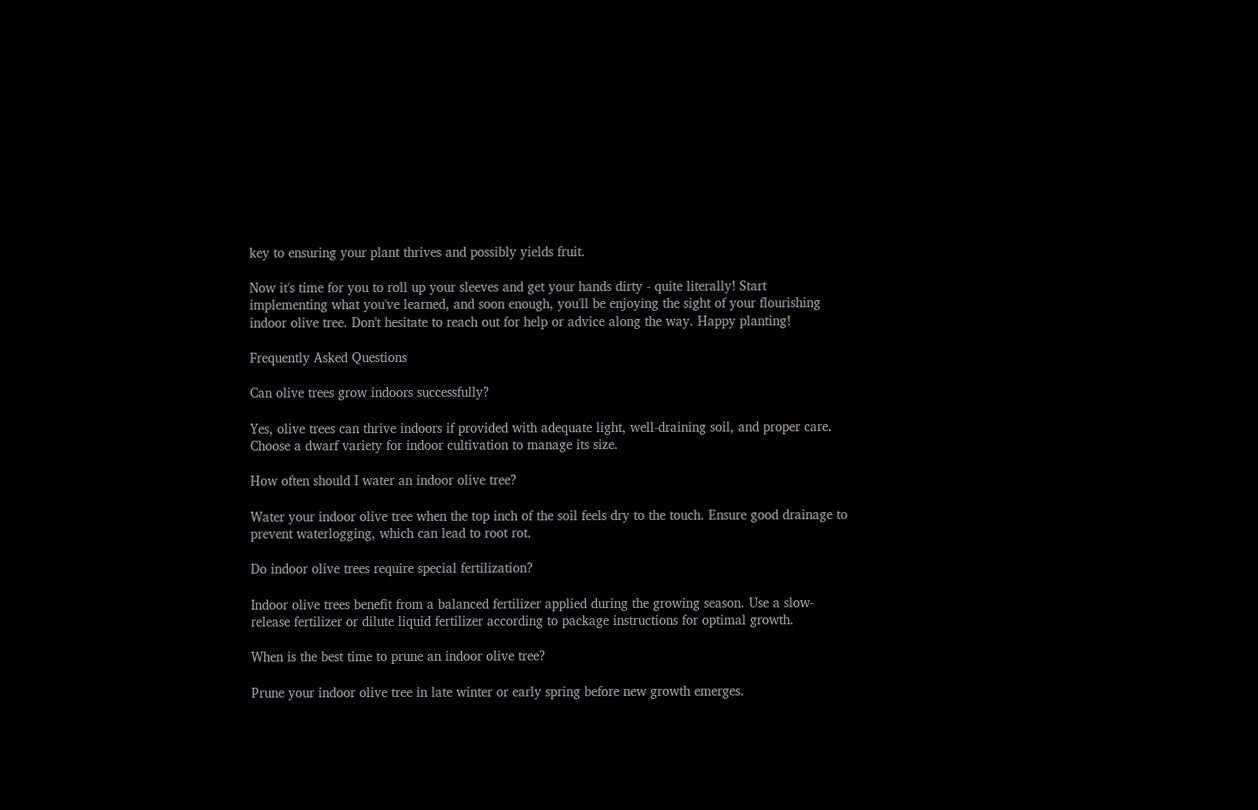key to ensuring your plant thrives and possibly yields fruit.

Now it's time for you to roll up your sleeves and get your hands dirty - quite literally! Start implementing what you've learned, and soon enough, you'll be enjoying the sight of your flourishing indoor olive tree. Don't hesitate to reach out for help or advice along the way. Happy planting!

Frequently Asked Questions

Can olive trees grow indoors successfully?

Yes, olive trees can thrive indoors if provided with adequate light, well-draining soil, and proper care. Choose a dwarf variety for indoor cultivation to manage its size.

How often should I water an indoor olive tree?

Water your indoor olive tree when the top inch of the soil feels dry to the touch. Ensure good drainage to prevent waterlogging, which can lead to root rot.

Do indoor olive trees require special fertilization?

Indoor olive trees benefit from a balanced fertilizer applied during the growing season. Use a slow-release fertilizer or dilute liquid fertilizer according to package instructions for optimal growth.

When is the best time to prune an indoor olive tree?

Prune your indoor olive tree in late winter or early spring before new growth emerges.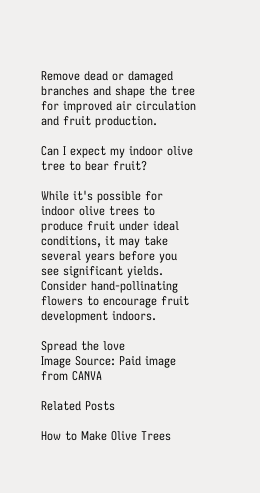Remove dead or damaged branches and shape the tree for improved air circulation and fruit production.

Can I expect my indoor olive tree to bear fruit?

While it's possible for indoor olive trees to produce fruit under ideal conditions, it may take several years before you see significant yields. Consider hand-pollinating flowers to encourage fruit development indoors.

Spread the love
Image Source: Paid image from CANVA

Related Posts

How to Make Olive Trees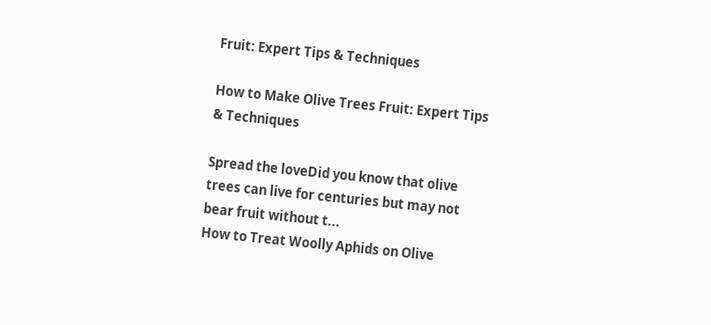Fruit: Expert Tips & Techniques

How to Make Olive Trees Fruit: Expert Tips & Techniques

Spread the loveDid you know that olive trees can live for centuries but may not bear fruit without t...
How to Treat Woolly Aphids on Olive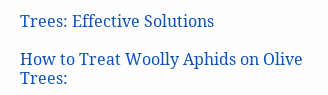Trees: Effective Solutions

How to Treat Woolly Aphids on Olive Trees: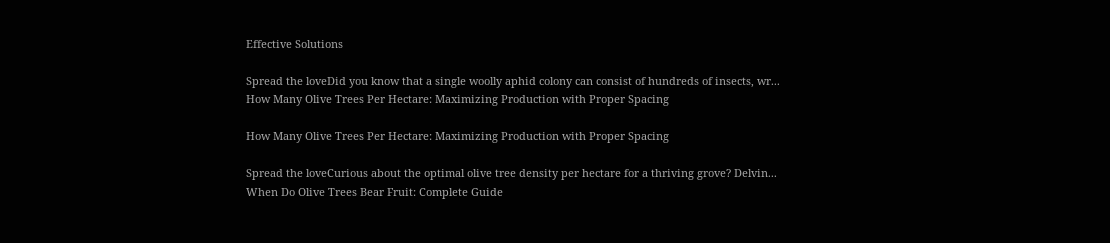Effective Solutions

Spread the loveDid you know that a single woolly aphid colony can consist of hundreds of insects, wr...
How Many Olive Trees Per Hectare: Maximizing Production with Proper Spacing

How Many Olive Trees Per Hectare: Maximizing Production with Proper Spacing

Spread the loveCurious about the optimal olive tree density per hectare for a thriving grove? Delvin...
When Do Olive Trees Bear Fruit: Complete Guide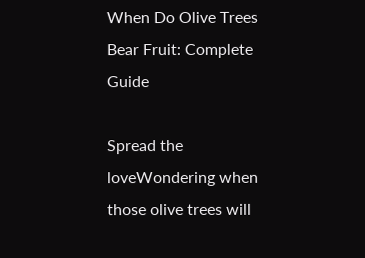When Do Olive Trees Bear Fruit: Complete Guide

Spread the loveWondering when those olive trees will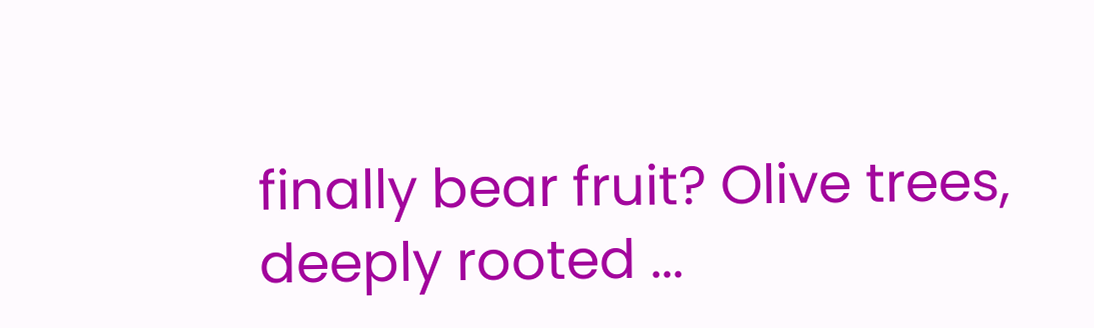finally bear fruit? Olive trees, deeply rooted ...